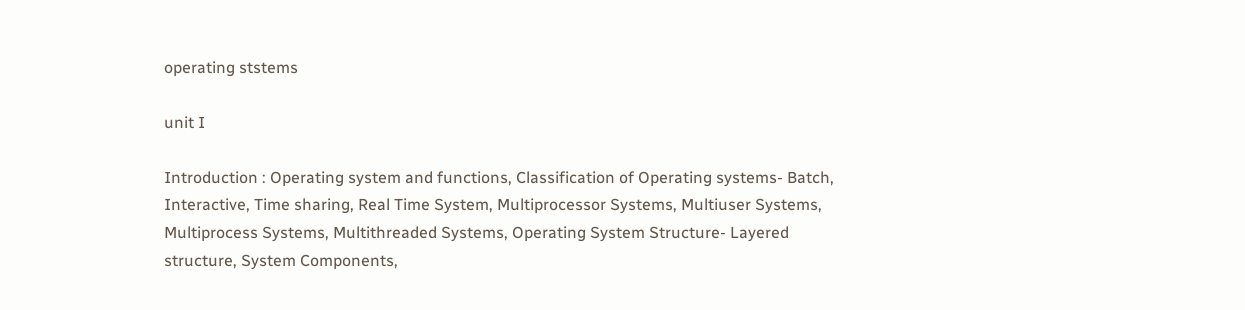operating ststems

unit I

Introduction : Operating system and functions, Classification of Operating systems- Batch, Interactive, Time sharing, Real Time System, Multiprocessor Systems, Multiuser Systems, Multiprocess Systems, Multithreaded Systems, Operating System Structure- Layered structure, System Components,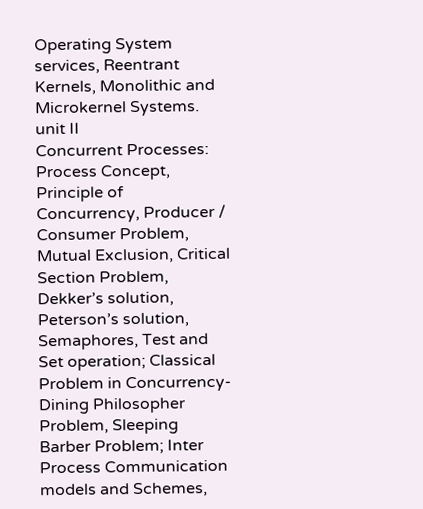Operating System services, Reentrant Kernels, Monolithic and Microkernel Systems.
unit II
Concurrent Processes: Process Concept, Principle of Concurrency, Producer / Consumer Problem, Mutual Exclusion, Critical Section Problem, Dekker’s solution, Peterson’s solution, Semaphores, Test and Set operation; Classical Problem in Concurrency- Dining Philosopher Problem, Sleeping Barber Problem; Inter Process Communication models and Schemes,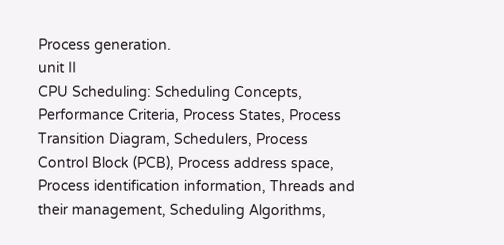Process generation.
unit II
CPU Scheduling: Scheduling Concepts, Performance Criteria, Process States, Process Transition Diagram, Schedulers, Process Control Block (PCB), Process address space, Process identification information, Threads and their management, Scheduling Algorithms,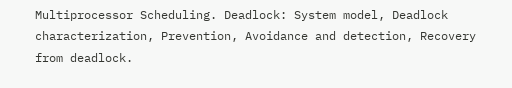Multiprocessor Scheduling. Deadlock: System model, Deadlock characterization, Prevention, Avoidance and detection, Recovery from deadlock.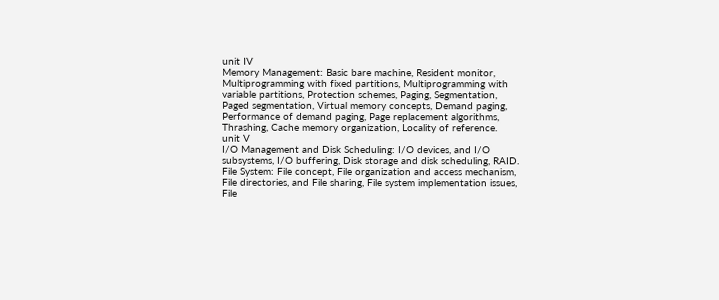unit IV
Memory Management: Basic bare machine, Resident monitor, Multiprogramming with fixed partitions, Multiprogramming with variable partitions, Protection schemes, Paging, Segmentation, Paged segmentation, Virtual memory concepts, Demand paging, Performance of demand paging, Page replacement algorithms, Thrashing, Cache memory organization, Locality of reference.
unit V
I/O Management and Disk Scheduling: I/O devices, and I/O subsystems, I/O buffering, Disk storage and disk scheduling, RAID. File System: File concept, File organization and access mechanism, File directories, and File sharing, File system implementation issues, File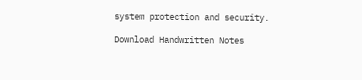system protection and security.

Download Handwritten Notes